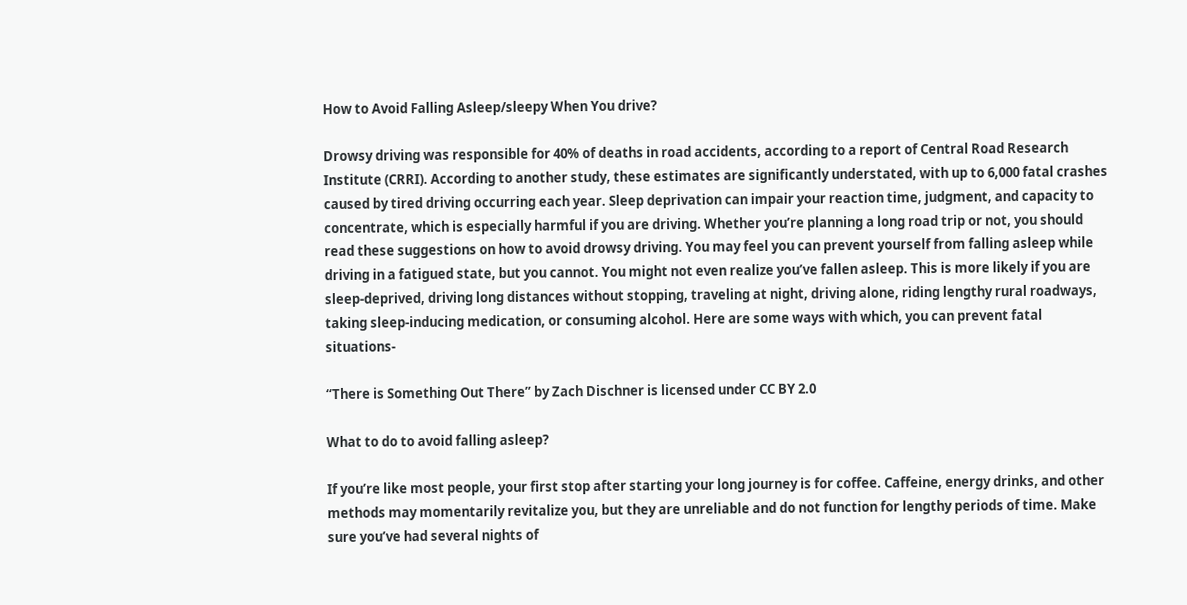How to Avoid Falling Asleep/sleepy When You drive?

Drowsy driving was responsible for 40% of deaths in road accidents, according to a report of Central Road Research Institute (CRRI). According to another study, these estimates are significantly understated, with up to 6,000 fatal crashes caused by tired driving occurring each year. Sleep deprivation can impair your reaction time, judgment, and capacity to concentrate, which is especially harmful if you are driving. Whether you’re planning a long road trip or not, you should read these suggestions on how to avoid drowsy driving. You may feel you can prevent yourself from falling asleep while driving in a fatigued state, but you cannot. You might not even realize you’ve fallen asleep. This is more likely if you are sleep-deprived, driving long distances without stopping, traveling at night, driving alone, riding lengthy rural roadways, taking sleep-inducing medication, or consuming alcohol. Here are some ways with which, you can prevent fatal situations-

“There is Something Out There” by Zach Dischner is licensed under CC BY 2.0

What to do to avoid falling asleep?

If you’re like most people, your first stop after starting your long journey is for coffee. Caffeine, energy drinks, and other methods may momentarily revitalize you, but they are unreliable and do not function for lengthy periods of time. Make sure you’ve had several nights of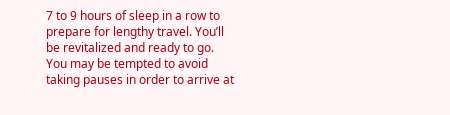7 to 9 hours of sleep in a row to prepare for lengthy travel. You’ll be revitalized and ready to go. You may be tempted to avoid taking pauses in order to arrive at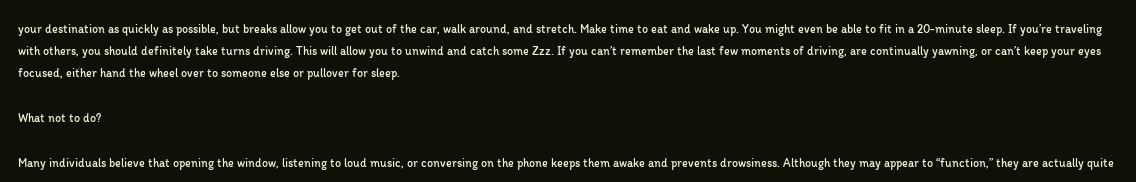your destination as quickly as possible, but breaks allow you to get out of the car, walk around, and stretch. Make time to eat and wake up. You might even be able to fit in a 20-minute sleep. If you’re traveling with others, you should definitely take turns driving. This will allow you to unwind and catch some Zzz. If you can’t remember the last few moments of driving, are continually yawning, or can’t keep your eyes focused, either hand the wheel over to someone else or pullover for sleep.

What not to do?

Many individuals believe that opening the window, listening to loud music, or conversing on the phone keeps them awake and prevents drowsiness. Although they may appear to “function,” they are actually quite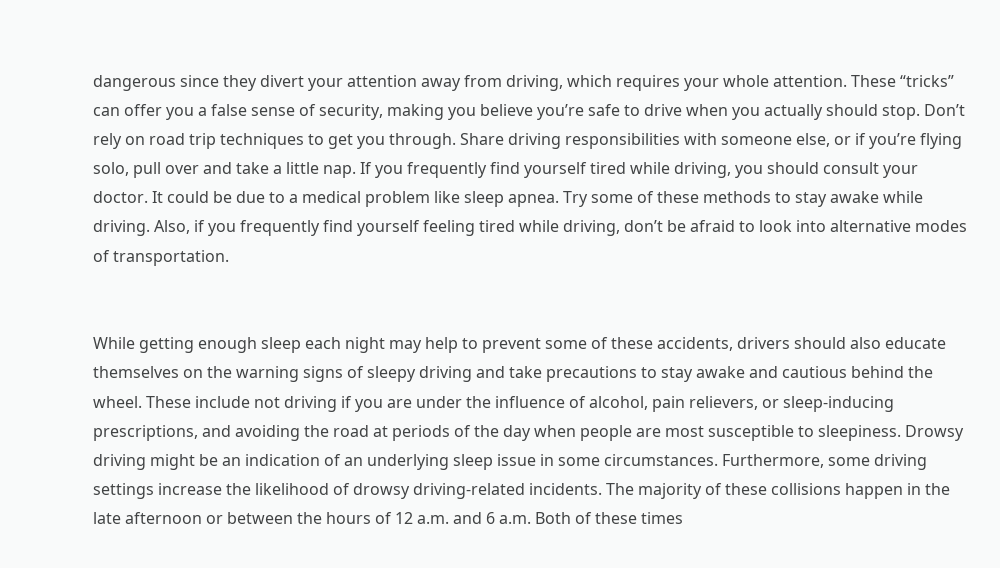dangerous since they divert your attention away from driving, which requires your whole attention. These “tricks” can offer you a false sense of security, making you believe you’re safe to drive when you actually should stop. Don’t rely on road trip techniques to get you through. Share driving responsibilities with someone else, or if you’re flying solo, pull over and take a little nap. If you frequently find yourself tired while driving, you should consult your doctor. It could be due to a medical problem like sleep apnea. Try some of these methods to stay awake while driving. Also, if you frequently find yourself feeling tired while driving, don’t be afraid to look into alternative modes of transportation.


While getting enough sleep each night may help to prevent some of these accidents, drivers should also educate themselves on the warning signs of sleepy driving and take precautions to stay awake and cautious behind the wheel. These include not driving if you are under the influence of alcohol, pain relievers, or sleep-inducing prescriptions, and avoiding the road at periods of the day when people are most susceptible to sleepiness. Drowsy driving might be an indication of an underlying sleep issue in some circumstances. Furthermore, some driving settings increase the likelihood of drowsy driving-related incidents. The majority of these collisions happen in the late afternoon or between the hours of 12 a.m. and 6 a.m. Both of these times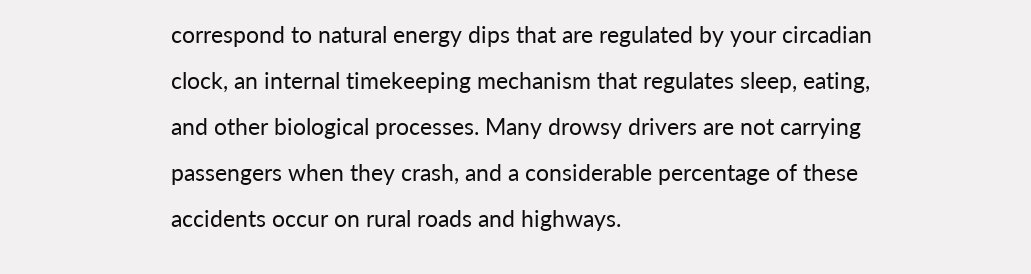correspond to natural energy dips that are regulated by your circadian clock, an internal timekeeping mechanism that regulates sleep, eating, and other biological processes. Many drowsy drivers are not carrying passengers when they crash, and a considerable percentage of these accidents occur on rural roads and highways.